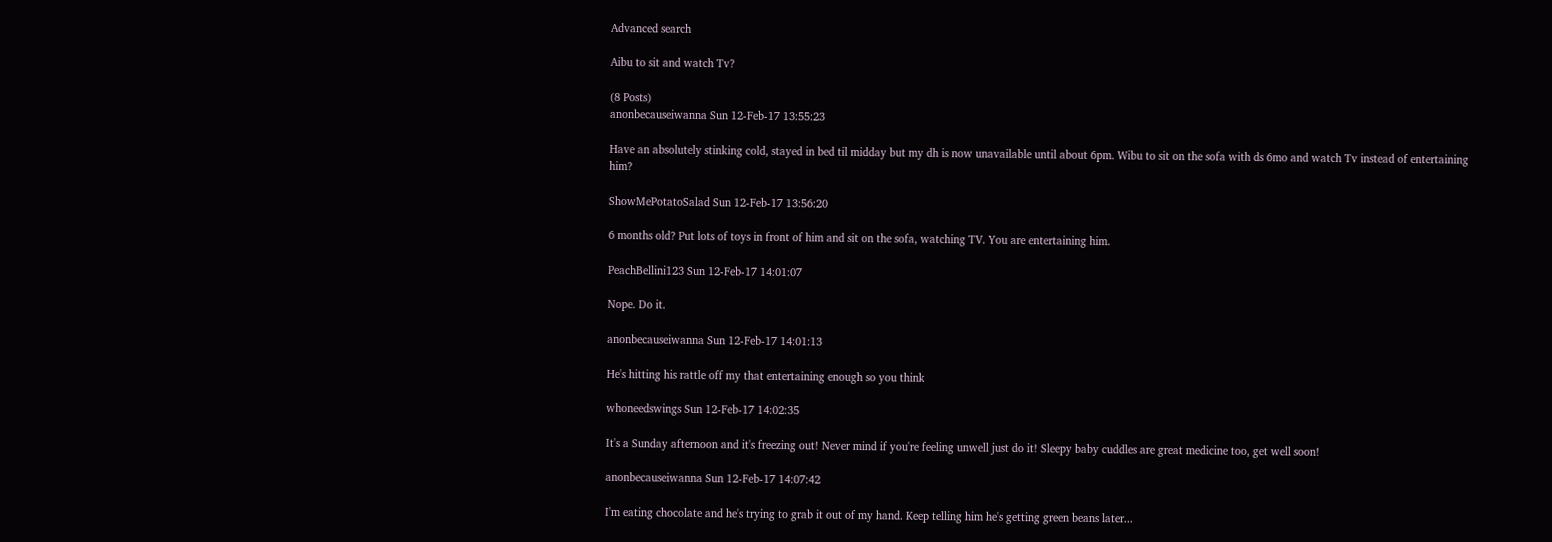Advanced search

Aibu to sit and watch Tv?

(8 Posts)
anonbecauseiwanna Sun 12-Feb-17 13:55:23

Have an absolutely stinking cold, stayed in bed til midday but my dh is now unavailable until about 6pm. Wibu to sit on the sofa with ds 6mo and watch Tv instead of entertaining him?

ShowMePotatoSalad Sun 12-Feb-17 13:56:20

6 months old? Put lots of toys in front of him and sit on the sofa, watching TV. You are entertaining him.

PeachBellini123 Sun 12-Feb-17 14:01:07

Nope. Do it.

anonbecauseiwanna Sun 12-Feb-17 14:01:13

He's hitting his rattle off my that entertaining enough so you think

whoneedswings Sun 12-Feb-17 14:02:35

It's a Sunday afternoon and it's freezing out! Never mind if you're feeling unwell just do it! Sleepy baby cuddles are great medicine too, get well soon!

anonbecauseiwanna Sun 12-Feb-17 14:07:42

I'm eating chocolate and he's trying to grab it out of my hand. Keep telling him he's getting green beans later...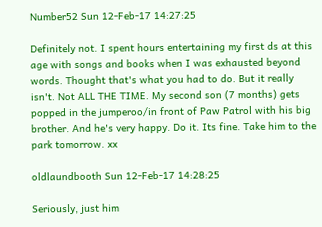Number52 Sun 12-Feb-17 14:27:25

Definitely not. I spent hours entertaining my first ds at this age with songs and books when I was exhausted beyond words. Thought that's what you had to do. But it really isn't. Not ALL THE TIME. My second son (7 months) gets popped in the jumperoo/in front of Paw Patrol with his big brother. And he's very happy. Do it. Its fine. Take him to the park tomorrow. xx

oldlaundbooth Sun 12-Feb-17 14:28:25

Seriously, just him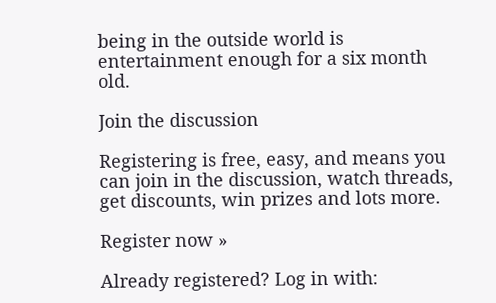being in the outside world is entertainment enough for a six month old.

Join the discussion

Registering is free, easy, and means you can join in the discussion, watch threads, get discounts, win prizes and lots more.

Register now »

Already registered? Log in with: